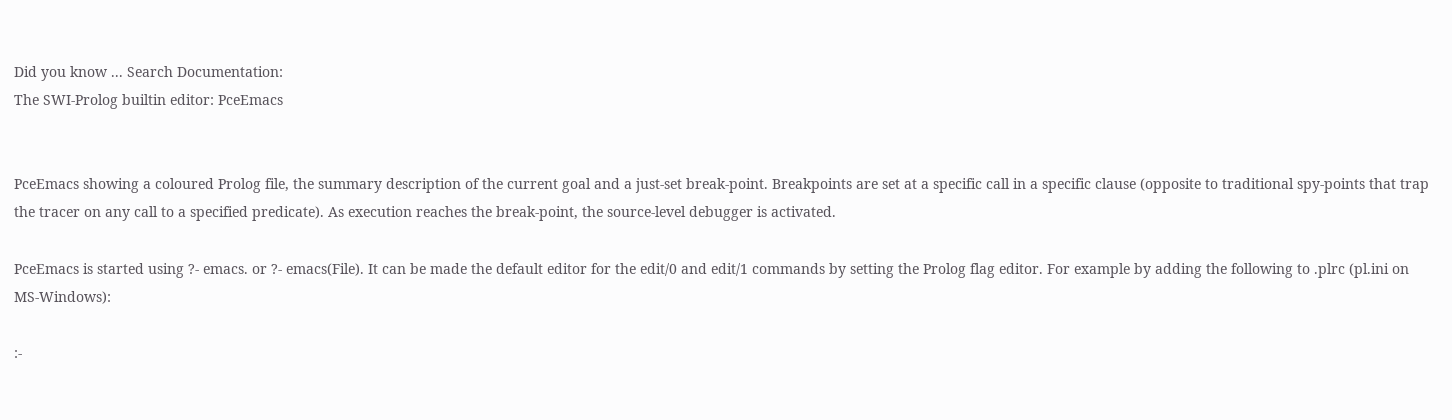Did you know ... Search Documentation:
The SWI-Prolog builtin editor: PceEmacs


PceEmacs showing a coloured Prolog file, the summary description of the current goal and a just-set break-point. Breakpoints are set at a specific call in a specific clause (opposite to traditional spy-points that trap the tracer on any call to a specified predicate). As execution reaches the break-point, the source-level debugger is activated.

PceEmacs is started using ?- emacs. or ?- emacs(File). It can be made the default editor for the edit/0 and edit/1 commands by setting the Prolog flag editor. For example by adding the following to .plrc (pl.ini on MS-Windows):

:-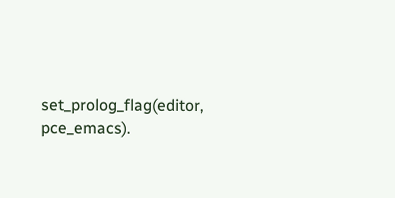set_prolog_flag(editor, pce_emacs).